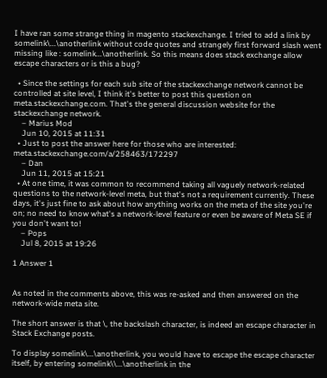I have ran some strange thing in magento stackexchange. I tried to add a link by somelink\...\anotherlink without code quotes and strangely first forward slash went missing like : somelink...\anotherlink. So this means does stack exchange allow escape characters or is this a bug?

  • Since the settings for each sub site of the stackexchange network cannot be controlled at site level, I think it's better to post this question on meta.stackexchange.com. That's the general discussion website for the stackexchange network.
    – Marius Mod
    Jun 10, 2015 at 11:31
  • Just to post the answer here for those who are interested: meta.stackexchange.com/a/258463/172297
    – Dan
    Jun 11, 2015 at 15:21
  • At one time, it was common to recommend taking all vaguely network-related questions to the network-level meta, but that's not a requirement currently. These days, it's just fine to ask about how anything works on the meta of the site you're on; no need to know what's a network-level feature or even be aware of Meta SE if you don't want to!
    – Pops
    Jul 8, 2015 at 19:26

1 Answer 1


As noted in the comments above, this was re-asked and then answered on the network-wide meta site.

The short answer is that \, the backslash character, is indeed an escape character in Stack Exchange posts.

To display somelink\...\anotherlink, you would have to escape the escape character itself, by entering somelink\\...\anotherlink in the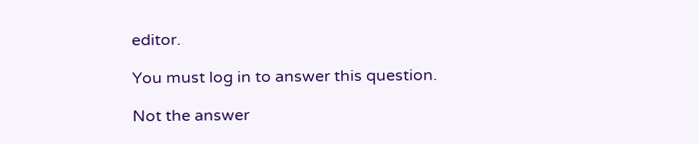editor.

You must log in to answer this question.

Not the answer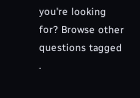you're looking for? Browse other questions tagged .